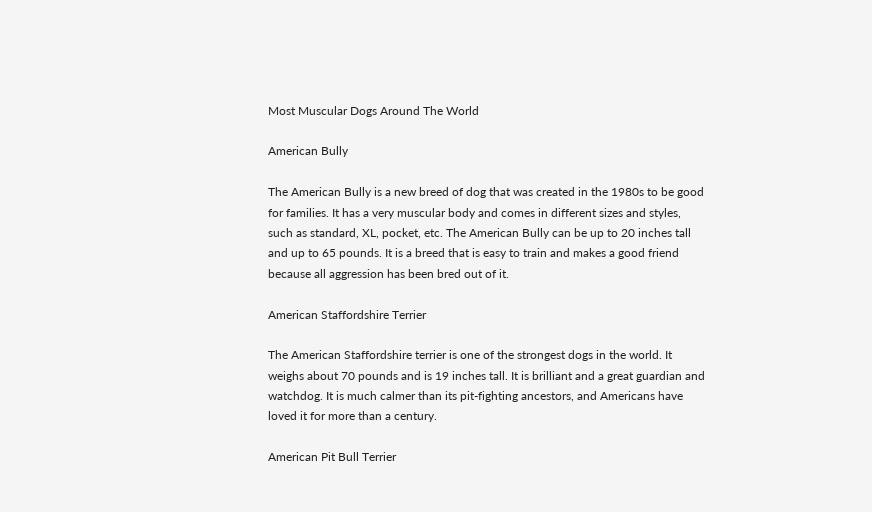Most Muscular Dogs Around The World

American Bully

The American Bully is a new breed of dog that was created in the 1980s to be good for families. It has a very muscular body and comes in different sizes and styles, such as standard, XL, pocket, etc. The American Bully can be up to 20 inches tall and up to 65 pounds. It is a breed that is easy to train and makes a good friend because all aggression has been bred out of it.

American Staffordshire Terrier

The American Staffordshire terrier is one of the strongest dogs in the world. It weighs about 70 pounds and is 19 inches tall. It is brilliant and a great guardian and watchdog. It is much calmer than its pit-fighting ancestors, and Americans have loved it for more than a century.

American Pit Bull Terrier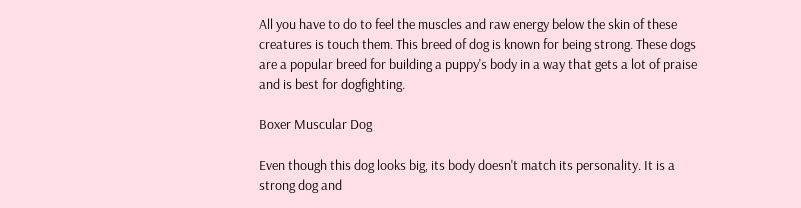All you have to do to feel the muscles and raw energy below the skin of these creatures is touch them. This breed of dog is known for being strong. These dogs are a popular breed for building a puppy's body in a way that gets a lot of praise and is best for dogfighting.

Boxer Muscular Dog

Even though this dog looks big, its body doesn't match its personality. It is a strong dog and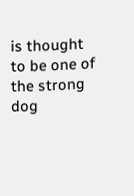is thought to be one of the strong dog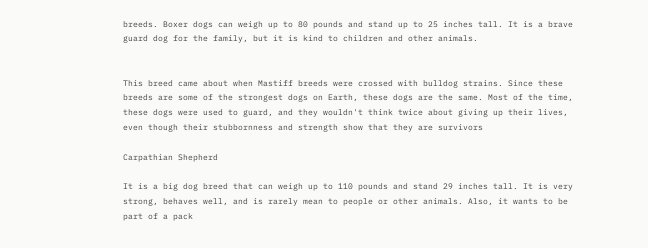breeds. Boxer dogs can weigh up to 80 pounds and stand up to 25 inches tall. It is a brave guard dog for the family, but it is kind to children and other animals.


This breed came about when Mastiff breeds were crossed with bulldog strains. Since these breeds are some of the strongest dogs on Earth, these dogs are the same. Most of the time, these dogs were used to guard, and they wouldn't think twice about giving up their lives, even though their stubbornness and strength show that they are survivors

Carpathian Shepherd

It is a big dog breed that can weigh up to 110 pounds and stand 29 inches tall. It is very strong, behaves well, and is rarely mean to people or other animals. Also, it wants to be part of a pack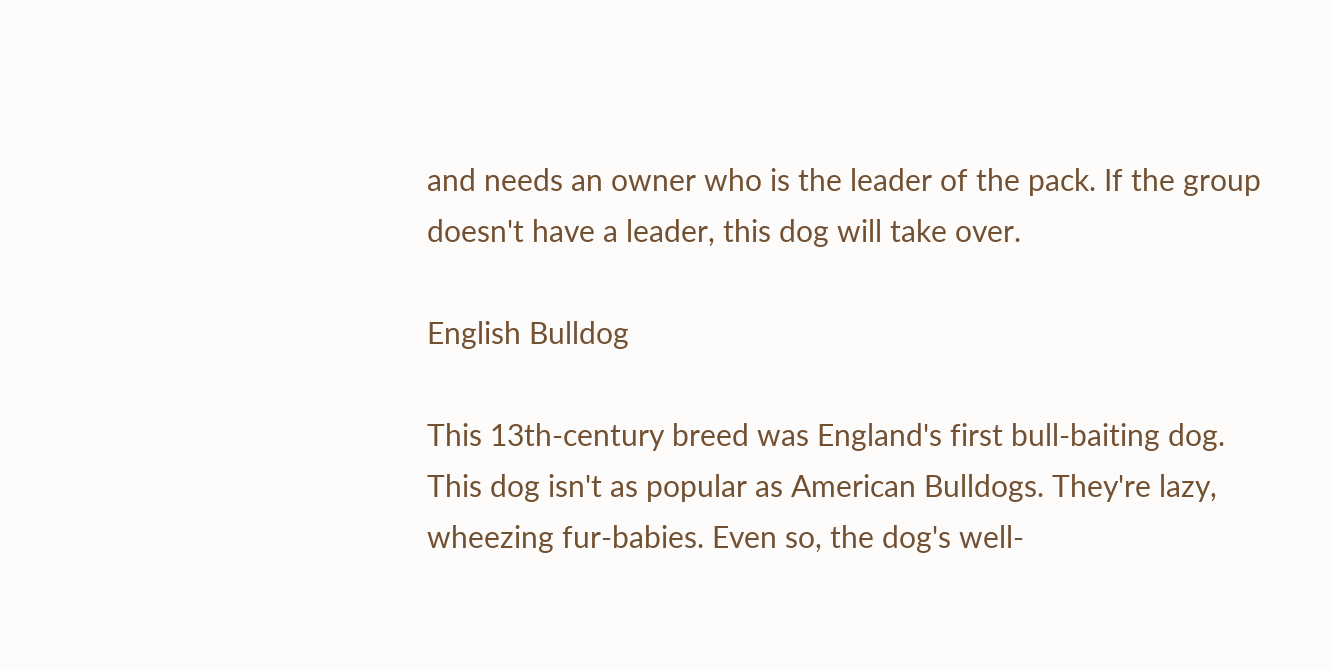and needs an owner who is the leader of the pack. If the group doesn't have a leader, this dog will take over.

English Bulldog

This 13th-century breed was England's first bull-baiting dog. This dog isn't as popular as American Bulldogs. They're lazy, wheezing fur-babies. Even so, the dog's well-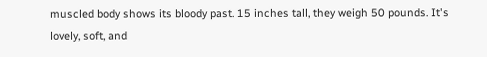muscled body shows its bloody past. 15 inches tall, they weigh 50 pounds. It's lovely, soft, and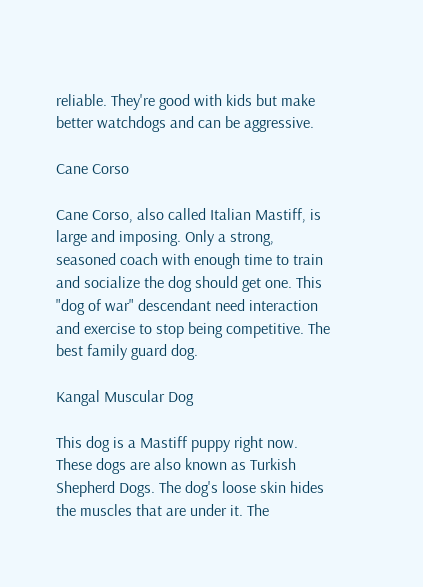reliable. They're good with kids but make better watchdogs and can be aggressive.

Cane Corso

Cane Corso, also called Italian Mastiff, is large and imposing. Only a strong, seasoned coach with enough time to train and socialize the dog should get one. This "dog of war" descendant need interaction and exercise to stop being competitive. The best family guard dog.

Kangal Muscular Dog

This dog is a Mastiff puppy right now. These dogs are also known as Turkish Shepherd Dogs. The dog's loose skin hides the muscles that are under it. The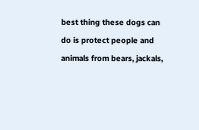best thing these dogs can do is protect people and animals from bears, jackals,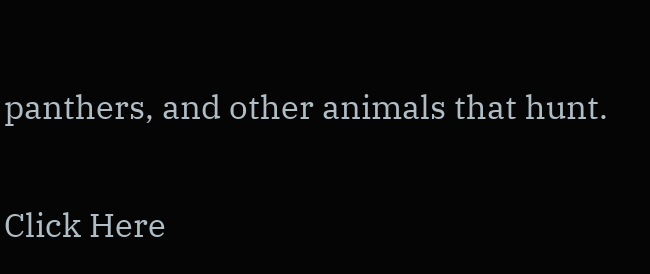panthers, and other animals that hunt.

Click Here